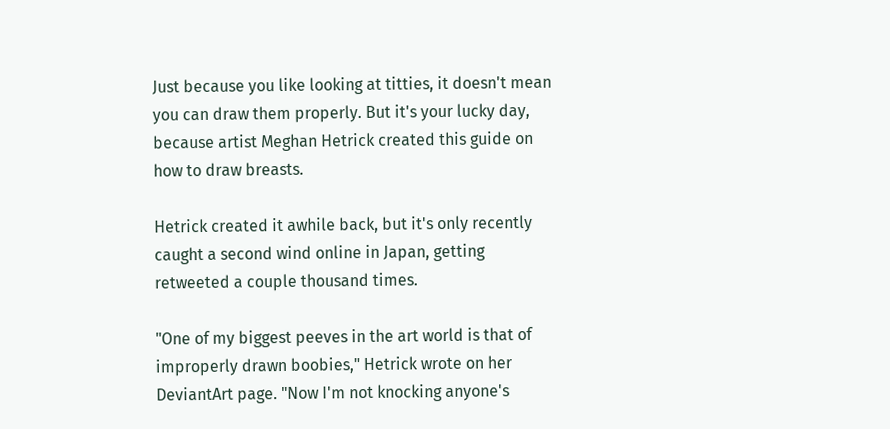Just because you like looking at titties, it doesn't mean you can draw them properly. But it's your lucky day, because artist Meghan Hetrick created this guide on how to draw breasts.

Hetrick created it awhile back, but it's only recently caught a second wind online in Japan, getting retweeted a couple thousand times.

"One of my biggest peeves in the art world is that of improperly drawn boobies," Hetrick wrote on her DeviantArt page. "Now I'm not knocking anyone's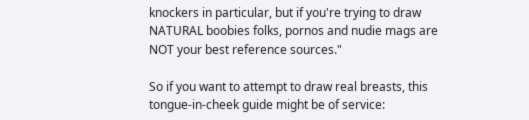knockers in particular, but if you're trying to draw NATURAL boobies folks, pornos and nudie mags are NOT your best reference sources."

So if you want to attempt to draw real breasts, this tongue-in-cheek guide might be of service: